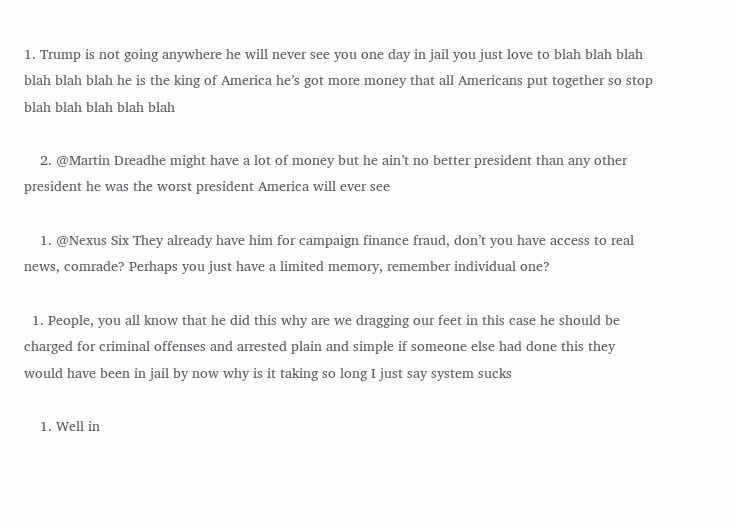1. Trump is not going anywhere he will never see you one day in jail you just love to blah blah blah blah blah blah he is the king of America he’s got more money that all Americans put together so stop blah blah blah blah blah

    2. @Martin Dreadhe might have a lot of money but he ain’t no better president than any other president he was the worst president America will ever see

    1. @Nexus Six They already have him for campaign finance fraud, don’t you have access to real news, comrade? Perhaps you just have a limited memory, remember individual one?

  1. People, you all know that he did this why are we dragging our feet in this case he should be charged for criminal offenses and arrested plain and simple if someone else had done this they would have been in jail by now why is it taking so long I just say system sucks

    1. Well in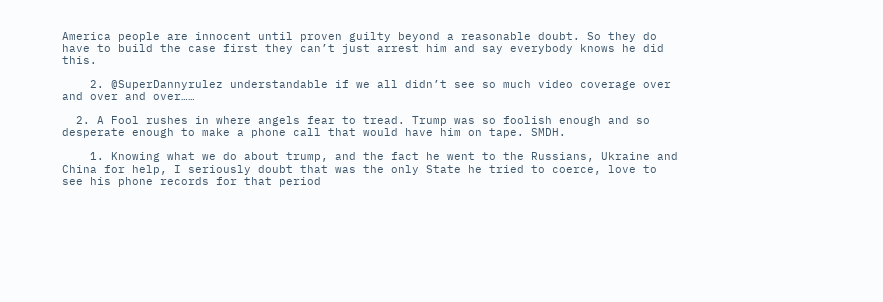America people are innocent until proven guilty beyond a reasonable doubt. So they do have to build the case first they can’t just arrest him and say everybody knows he did this.

    2. @SuperDannyrulez understandable if we all didn’t see so much video coverage over and over and over……

  2. A Fool rushes in where angels fear to tread. Trump was so foolish enough and so desperate enough to make a phone call that would have him on tape. SMDH.

    1. Knowing what we do about trump, and the fact he went to the Russians, Ukraine and China for help, I seriously doubt that was the only State he tried to coerce, love to see his phone records for that period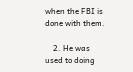when the FBI is done with them.

    2. He was used to doing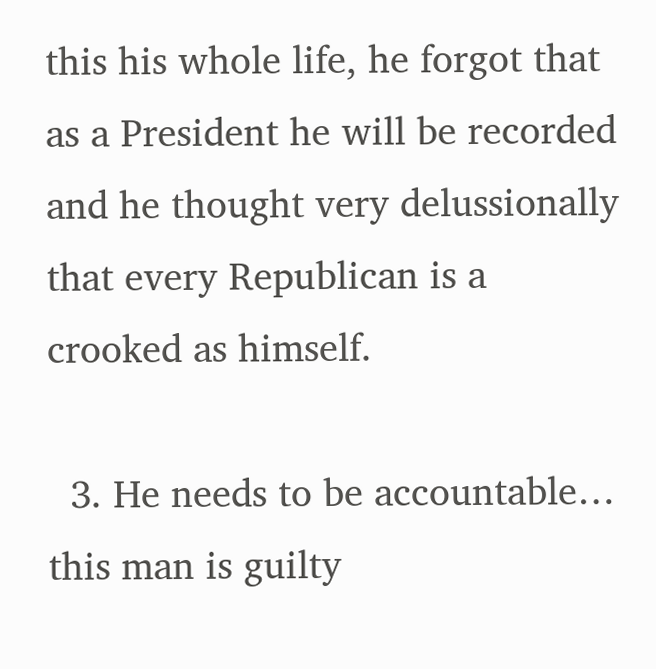this his whole life, he forgot that as a President he will be recorded and he thought very delussionally that every Republican is a crooked as himself.

  3. He needs to be accountable… this man is guilty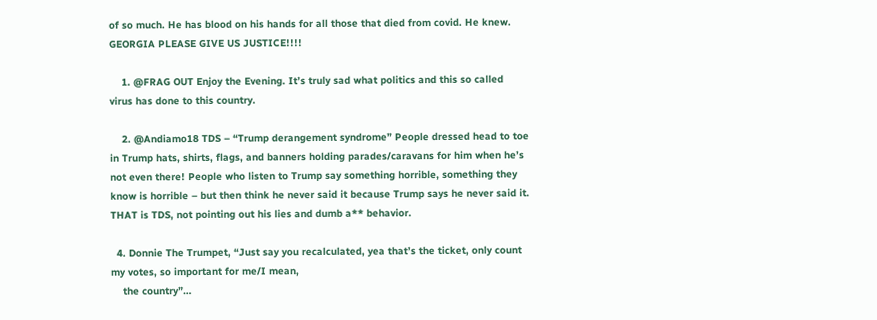of so much. He has blood on his hands for all those that died from covid. He knew. GEORGIA PLEASE GIVE US JUSTICE!!!!

    1. @FRAG OUT Enjoy the Evening. It’s truly sad what politics and this so called virus has done to this country.

    2. @Andiamo18 TDS – “Trump derangement syndrome” People dressed head to toe in Trump hats, shirts, flags, and banners holding parades/caravans for him when he’s not even there! People who listen to Trump say something horrible, something they know is horrible – but then think he never said it because Trump says he never said it. THAT is TDS, not pointing out his lies and dumb a** behavior.

  4. Donnie The Trumpet, “Just say you recalculated, yea that’s the ticket, only count my votes, so important for me/I mean,
    the country”…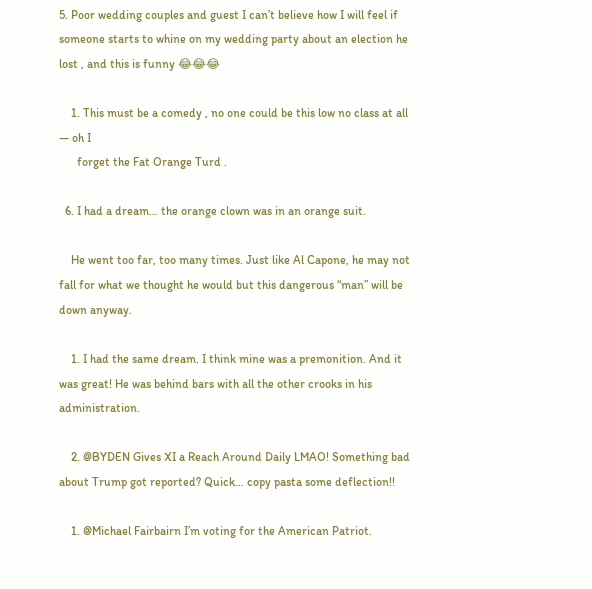5. Poor wedding couples and guest I can’t believe how I will feel if someone starts to whine on my wedding party about an election he lost , and this is funny 😂😂😂

    1. This must be a comedy , no one could be this low no class at all — oh I
      forget the Fat Orange Turd .

  6. I had a dream… the orange clown was in an orange suit.

    He went too far, too many times. Just like Al Capone, he may not fall for what we thought he would but this dangerous “man” will be down anyway.

    1. I had the same dream. I think mine was a premonition. And it was great! He was behind bars with all the other crooks in his administration.

    2. @BYDEN Gives XI a Reach Around Daily LMAO! Something bad about Trump got reported? Quick… copy pasta some deflection!!

    1. @Michael Fairbairn I’m voting for the American Patriot.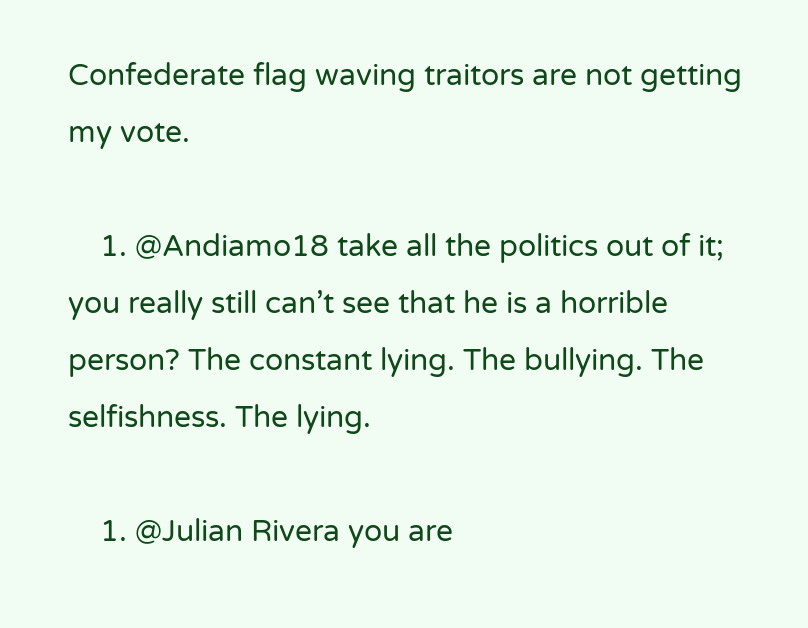Confederate flag waving traitors are not getting my vote.

    1. @Andiamo18 take all the politics out of it; you really still can’t see that he is a horrible person? The constant lying. The bullying. The selfishness. The lying.

    1. @Julian Rivera you are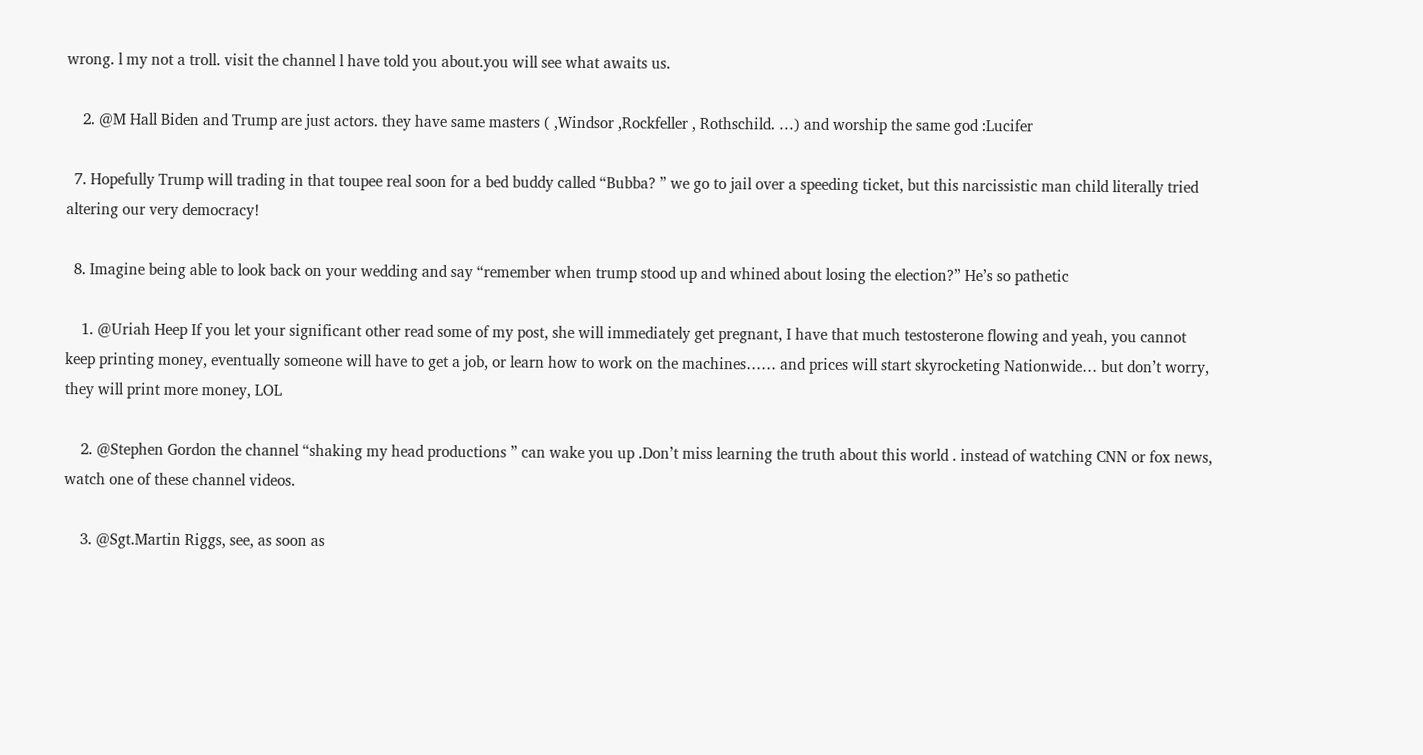wrong. l my not a troll. visit the channel l have told you about.you will see what awaits us.

    2. @M Hall Biden and Trump are just actors. they have same masters ( ,Windsor ,Rockfeller , Rothschild. …) and worship the same god :Lucifer

  7. Hopefully Trump will trading in that toupee real soon for a bed buddy called “Bubba? ” we go to jail over a speeding ticket, but this narcissistic man child literally tried altering our very democracy!

  8. Imagine being able to look back on your wedding and say “remember when trump stood up and whined about losing the election?” He’s so pathetic

    1. @Uriah Heep If you let your significant other read some of my post, she will immediately get pregnant, I have that much testosterone flowing and yeah, you cannot keep printing money, eventually someone will have to get a job, or learn how to work on the machines…… and prices will start skyrocketing Nationwide… but don’t worry, they will print more money, LOL

    2. @Stephen Gordon the channel “shaking my head productions ” can wake you up .Don’t miss learning the truth about this world . instead of watching CNN or fox news, watch one of these channel videos.

    3. @Sgt.Martin Riggs, see, as soon as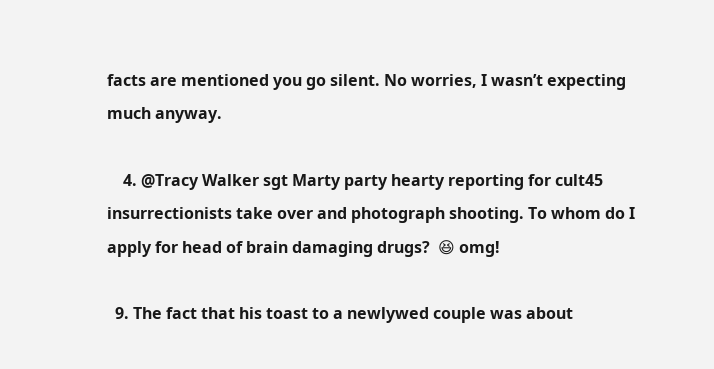facts are mentioned you go silent. No worries, I wasn’t expecting much anyway.

    4. @Tracy Walker sgt Marty party hearty reporting for cult45 insurrectionists take over and photograph shooting. To whom do I apply for head of brain damaging drugs?  😆 omg!

  9. The fact that his toast to a newlywed couple was about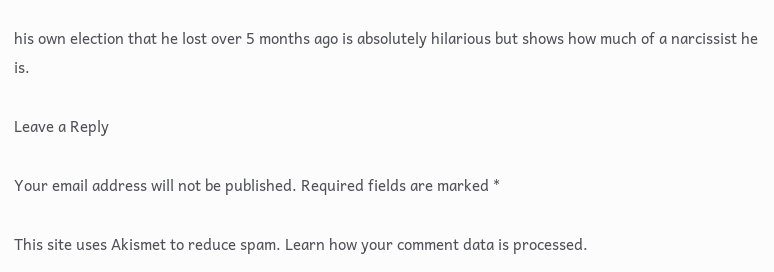his own election that he lost over 5 months ago is absolutely hilarious but shows how much of a narcissist he is.

Leave a Reply

Your email address will not be published. Required fields are marked *

This site uses Akismet to reduce spam. Learn how your comment data is processed.